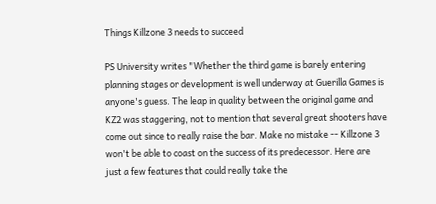Things Killzone 3 needs to succeed

PS University writes "Whether the third game is barely entering planning stages or development is well underway at Guerilla Games is anyone's guess. The leap in quality between the original game and KZ2 was staggering, not to mention that several great shooters have come out since to really raise the bar. Make no mistake -- Killzone 3 won't be able to coast on the success of its predecessor. Here are just a few features that could really take the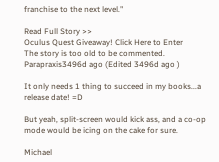franchise to the next level."

Read Full Story >>
Oculus Quest Giveaway! Click Here to Enter
The story is too old to be commented.
Parapraxis3496d ago (Edited 3496d ago )

It only needs 1 thing to succeed in my books...a release date! =D

But yeah, split-screen would kick ass, and a co-op mode would be icing on the cake for sure.

Michael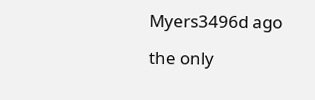Myers3496d ago

the only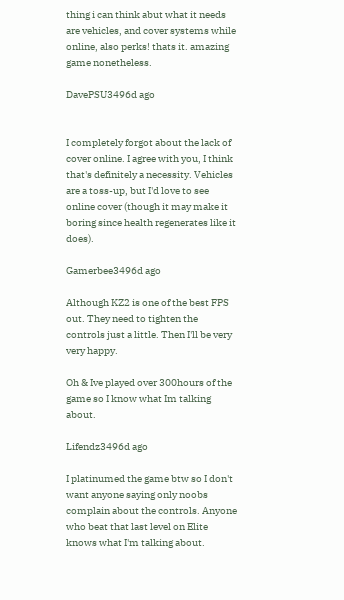thing i can think abut what it needs are vehicles, and cover systems while online, also perks! thats it. amazing game nonetheless.

DavePSU3496d ago


I completely forgot about the lack of cover online. I agree with you, I think that's definitely a necessity. Vehicles are a toss-up, but I'd love to see online cover (though it may make it boring since health regenerates like it does).

Gamerbee3496d ago

Although KZ2 is one of the best FPS out. They need to tighten the controls just a little. Then I'll be very very happy.

Oh & Ive played over 300hours of the game so I know what Im talking about.

Lifendz3496d ago

I platinumed the game btw so I don't want anyone saying only noobs complain about the controls. Anyone who beat that last level on Elite knows what I'm talking about.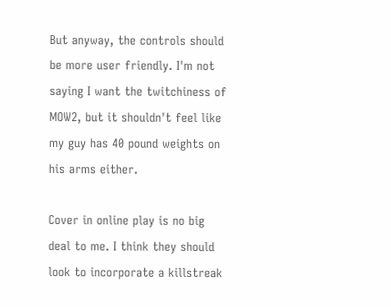But anyway, the controls should be more user friendly. I'm not saying I want the twitchiness of MOW2, but it shouldn't feel like my guy has 40 pound weights on his arms either.

Cover in online play is no big deal to me. I think they should look to incorporate a killstreak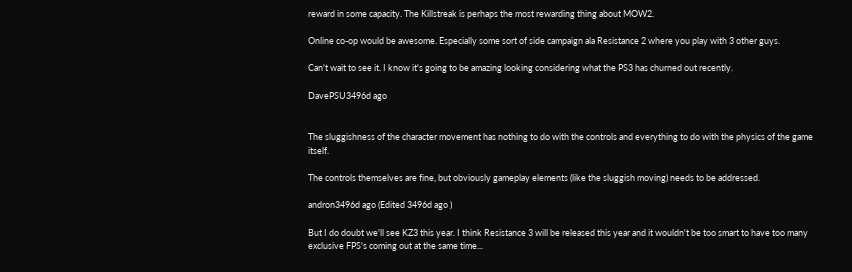reward in some capacity. The Killstreak is perhaps the most rewarding thing about MOW2.

Online co-op would be awesome. Especially some sort of side campaign ala Resistance 2 where you play with 3 other guys.

Can't wait to see it. I know it's going to be amazing looking considering what the PS3 has churned out recently.

DavePSU3496d ago


The sluggishness of the character movement has nothing to do with the controls and everything to do with the physics of the game itself.

The controls themselves are fine, but obviously gameplay elements (like the sluggish moving) needs to be addressed.

andron3496d ago (Edited 3496d ago )

But I do doubt we'll see KZ3 this year. I think Resistance 3 will be released this year and it wouldn't be too smart to have too many exclusive FPS's coming out at the same time...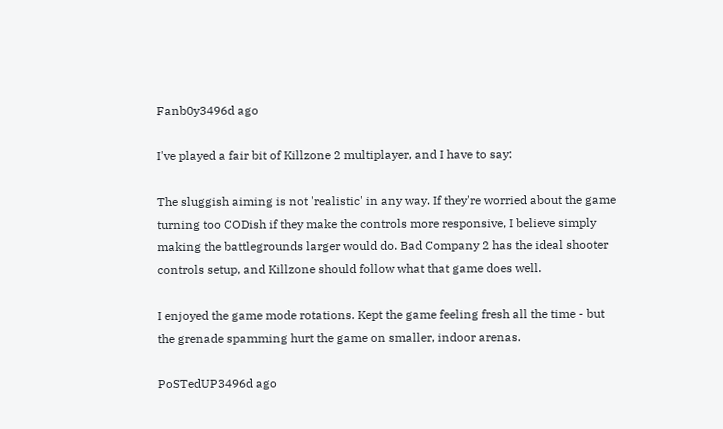Fanb0y3496d ago

I've played a fair bit of Killzone 2 multiplayer, and I have to say:

The sluggish aiming is not 'realistic' in any way. If they're worried about the game turning too CODish if they make the controls more responsive, I believe simply making the battlegrounds larger would do. Bad Company 2 has the ideal shooter controls setup, and Killzone should follow what that game does well.

I enjoyed the game mode rotations. Kept the game feeling fresh all the time - but the grenade spamming hurt the game on smaller, indoor arenas.

PoSTedUP3496d ago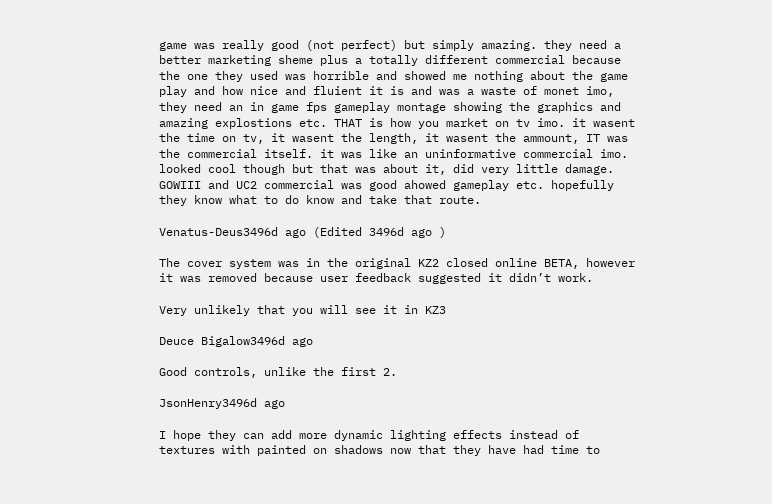game was really good (not perfect) but simply amazing. they need a better marketing sheme plus a totally different commercial because the one they used was horrible and showed me nothing about the game play and how nice and fluient it is and was a waste of monet imo, they need an in game fps gameplay montage showing the graphics and amazing explostions etc. THAT is how you market on tv imo. it wasent the time on tv, it wasent the length, it wasent the ammount, IT was the commercial itself. it was like an uninformative commercial imo. looked cool though but that was about it, did very little damage. GOWIII and UC2 commercial was good ahowed gameplay etc. hopefully they know what to do know and take that route.

Venatus-Deus3496d ago (Edited 3496d ago )

The cover system was in the original KZ2 closed online BETA, however it was removed because user feedback suggested it didn’t work.

Very unlikely that you will see it in KZ3

Deuce Bigalow3496d ago

Good controls, unlike the first 2.

JsonHenry3496d ago

I hope they can add more dynamic lighting effects instead of textures with painted on shadows now that they have had time to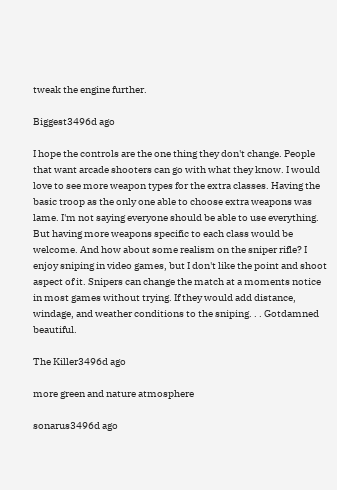tweak the engine further.

Biggest3496d ago

I hope the controls are the one thing they don't change. People that want arcade shooters can go with what they know. I would love to see more weapon types for the extra classes. Having the basic troop as the only one able to choose extra weapons was lame. I'm not saying everyone should be able to use everything. But having more weapons specific to each class would be welcome. And how about some realism on the sniper rifle? I enjoy sniping in video games, but I don't like the point and shoot aspect of it. Snipers can change the match at a moments notice in most games without trying. If they would add distance, windage, and weather conditions to the sniping. . . Gotdamned beautiful.

The Killer3496d ago

more green and nature atmosphere

sonarus3496d ago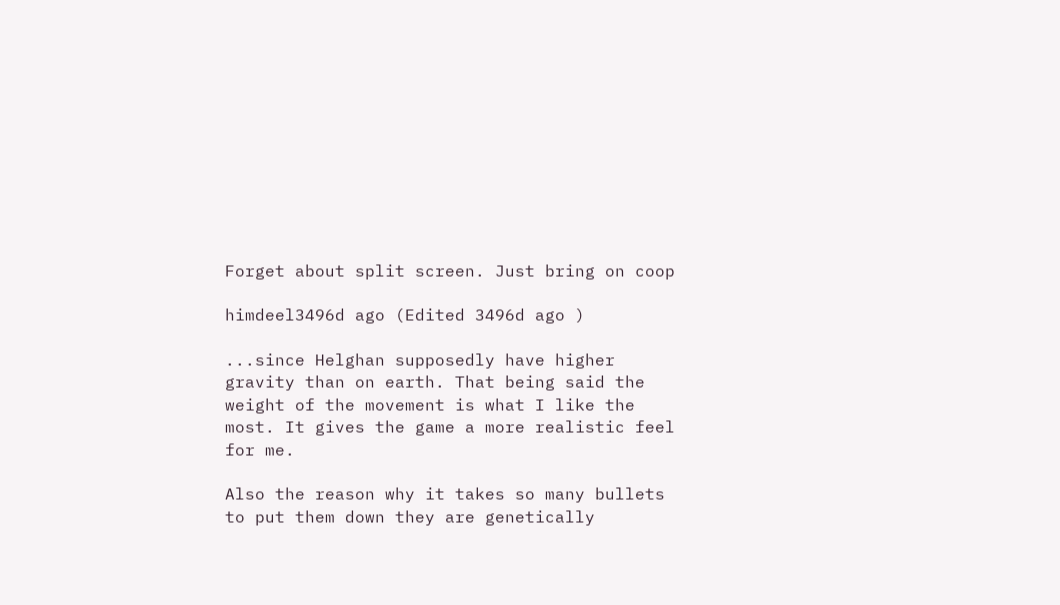Forget about split screen. Just bring on coop

himdeel3496d ago (Edited 3496d ago )

...since Helghan supposedly have higher gravity than on earth. That being said the weight of the movement is what I like the most. It gives the game a more realistic feel for me.

Also the reason why it takes so many bullets to put them down they are genetically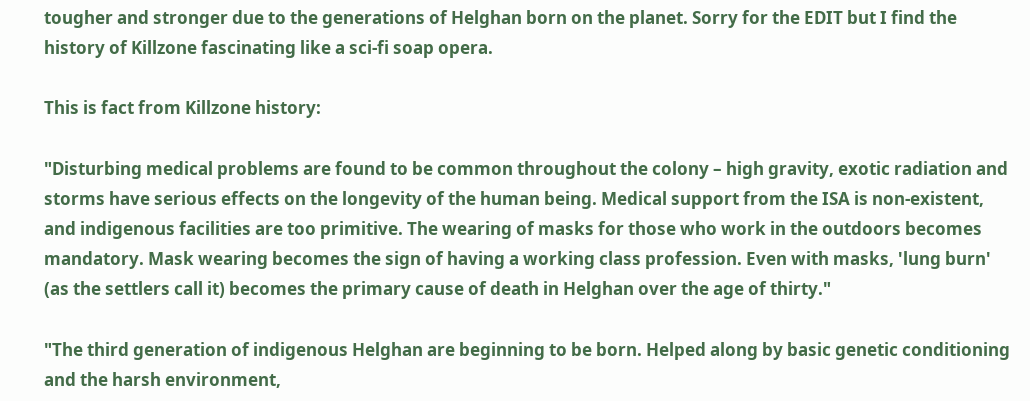tougher and stronger due to the generations of Helghan born on the planet. Sorry for the EDIT but I find the history of Killzone fascinating like a sci-fi soap opera.

This is fact from Killzone history:

"Disturbing medical problems are found to be common throughout the colony – high gravity, exotic radiation and storms have serious effects on the longevity of the human being. Medical support from the ISA is non-existent, and indigenous facilities are too primitive. The wearing of masks for those who work in the outdoors becomes mandatory. Mask wearing becomes the sign of having a working class profession. Even with masks, 'lung burn' (as the settlers call it) becomes the primary cause of death in Helghan over the age of thirty."

"The third generation of indigenous Helghan are beginning to be born. Helped along by basic genetic conditioning and the harsh environment,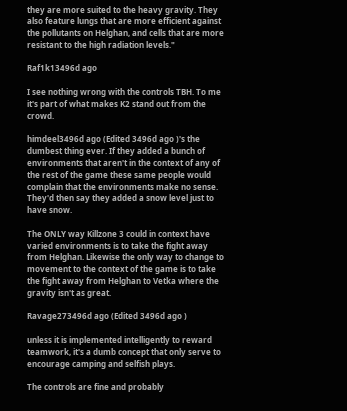they are more suited to the heavy gravity. They also feature lungs that are more efficient against the pollutants on Helghan, and cells that are more resistant to the high radiation levels."

Raf1k13496d ago

I see nothing wrong with the controls TBH. To me it's part of what makes K2 stand out from the crowd.

himdeel3496d ago (Edited 3496d ago )'s the dumbest thing ever. If they added a bunch of environments that aren't in the context of any of the rest of the game these same people would complain that the environments make no sense. They'd then say they added a snow level just to have snow.

The ONLY way Killzone 3 could in context have varied environments is to take the fight away from Helghan. Likewise the only way to change to movement to the context of the game is to take the fight away from Helghan to Vetka where the gravity isn't as great.

Ravage273496d ago (Edited 3496d ago )

unless it is implemented intelligently to reward teamwork, it's a dumb concept that only serve to encourage camping and selfish plays.

The controls are fine and probably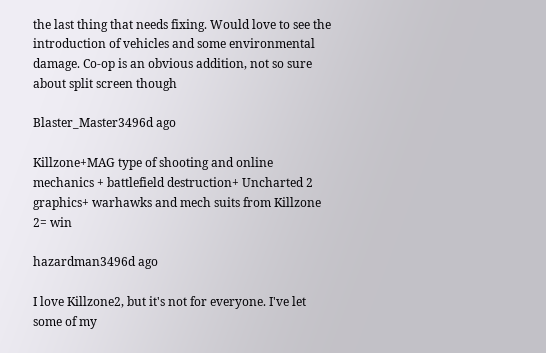the last thing that needs fixing. Would love to see the introduction of vehicles and some environmental damage. Co-op is an obvious addition, not so sure about split screen though

Blaster_Master3496d ago

Killzone+MAG type of shooting and online mechanics + battlefield destruction+ Uncharted 2 graphics+ warhawks and mech suits from Killzone 2= win

hazardman3496d ago

I love Killzone2, but it's not for everyone. I've let some of my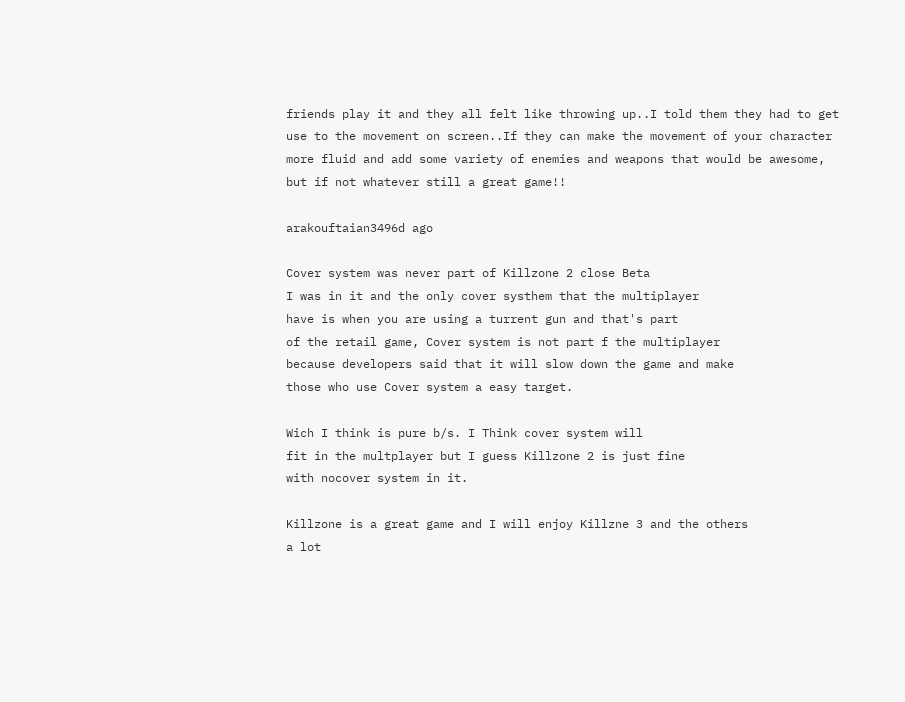friends play it and they all felt like throwing up..I told them they had to get use to the movement on screen..If they can make the movement of your character more fluid and add some variety of enemies and weapons that would be awesome, but if not whatever still a great game!!

arakouftaian3496d ago

Cover system was never part of Killzone 2 close Beta
I was in it and the only cover systhem that the multiplayer
have is when you are using a turrent gun and that's part
of the retail game, Cover system is not part f the multiplayer
because developers said that it will slow down the game and make
those who use Cover system a easy target.

Wich I think is pure b/s. I Think cover system will
fit in the multplayer but I guess Killzone 2 is just fine
with nocover system in it.

Killzone is a great game and I will enjoy Killzne 3 and the others
a lot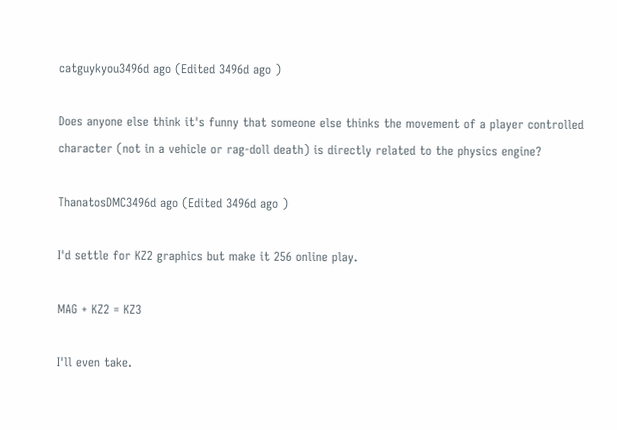catguykyou3496d ago (Edited 3496d ago )

Does anyone else think it's funny that someone else thinks the movement of a player controlled character (not in a vehicle or rag-doll death) is directly related to the physics engine?

ThanatosDMC3496d ago (Edited 3496d ago )

I'd settle for KZ2 graphics but make it 256 online play.

MAG + KZ2 = KZ3

I'll even take.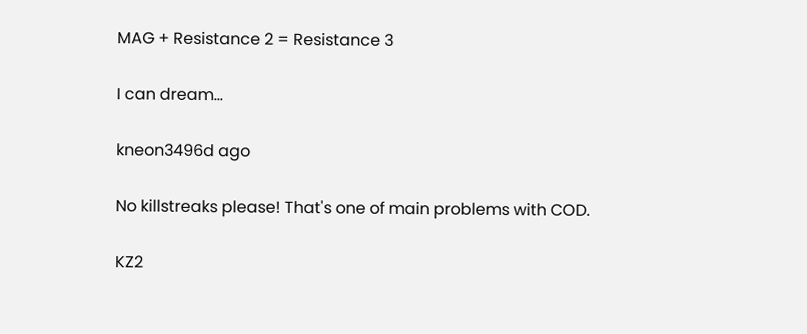MAG + Resistance 2 = Resistance 3

I can dream...

kneon3496d ago

No killstreaks please! That's one of main problems with COD.

KZ2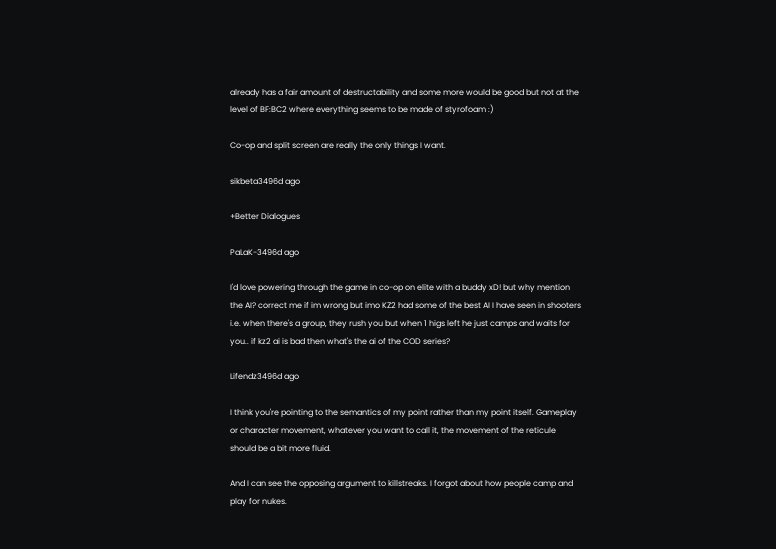already has a fair amount of destructability and some more would be good but not at the level of BF:BC2 where everything seems to be made of styrofoam :)

Co-op and split screen are really the only things I want.

sikbeta3496d ago

+Better Dialogues

PaLaK-3496d ago

I'd love powering through the game in co-op on elite with a buddy xD! but why mention the AI? correct me if im wrong but imo KZ2 had some of the best AI I have seen in shooters i.e. when there's a group, they rush you but when 1 higs left he just camps and waits for you.. if kz2 ai is bad then what's the ai of the COD series?

Lifendz3496d ago

I think you're pointing to the semantics of my point rather than my point itself. Gameplay or character movement, whatever you want to call it, the movement of the reticule should be a bit more fluid.

And I can see the opposing argument to killstreaks. I forgot about how people camp and play for nukes.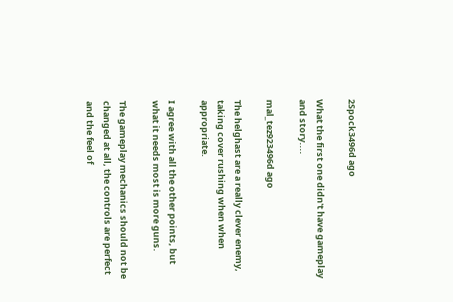2Spock3496d ago

What the first one didn't have gameplay and story....

mal_tez923496d ago

The helghast are a really clever enemy, taking cover rushing when when appropriate.

I agree with all the other points, but what it needs most is more guns.

The gameplay mechanics should not be changed at all, the controls are perfect and the feel of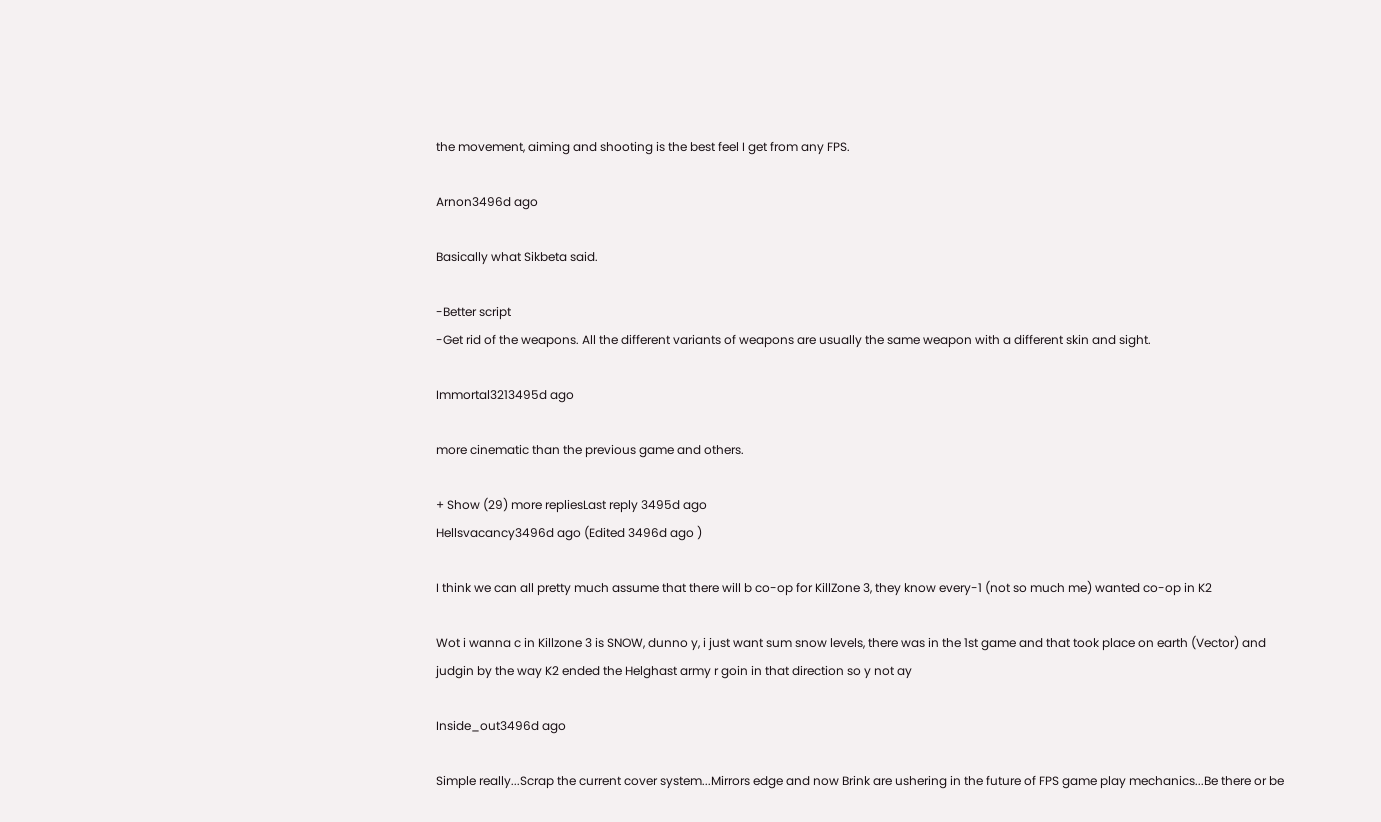the movement, aiming and shooting is the best feel I get from any FPS.

Arnon3496d ago

Basically what Sikbeta said.

-Better script
-Get rid of the weapons. All the different variants of weapons are usually the same weapon with a different skin and sight.

Immortal3213495d ago

more cinematic than the previous game and others.

+ Show (29) more repliesLast reply 3495d ago
Hellsvacancy3496d ago (Edited 3496d ago )

I think we can all pretty much assume that there will b co-op for KillZone 3, they know every-1 (not so much me) wanted co-op in K2

Wot i wanna c in Killzone 3 is SNOW, dunno y, i just want sum snow levels, there was in the 1st game and that took place on earth (Vector) and judgin by the way K2 ended the Helghast army r goin in that direction so y not ay

Inside_out3496d ago

Simple really...Scrap the current cover system...Mirrors edge and now Brink are ushering in the future of FPS game play mechanics...Be there or be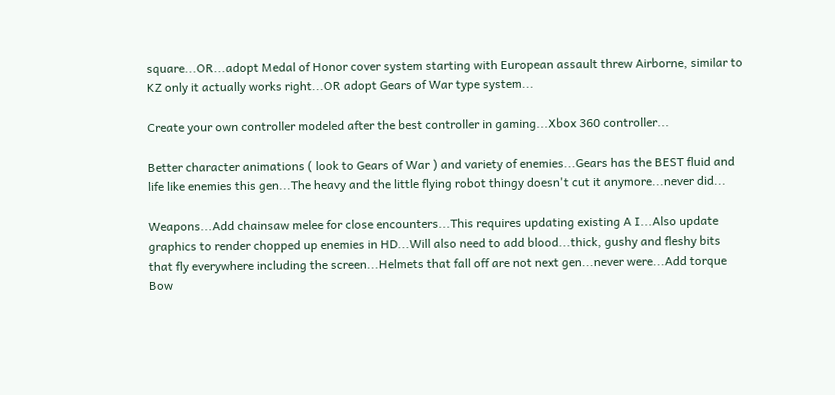square...OR...adopt Medal of Honor cover system starting with European assault threw Airborne, similar to KZ only it actually works right...OR adopt Gears of War type system...

Create your own controller modeled after the best controller in gaming...Xbox 360 controller...

Better character animations ( look to Gears of War ) and variety of enemies...Gears has the BEST fluid and life like enemies this gen...The heavy and the little flying robot thingy doesn't cut it anymore...never did...

Weapons...Add chainsaw melee for close encounters...This requires updating existing A I...Also update graphics to render chopped up enemies in HD...Will also need to add blood...thick, gushy and fleshy bits that fly everywhere including the screen...Helmets that fall off are not next gen...never were...Add torque Bow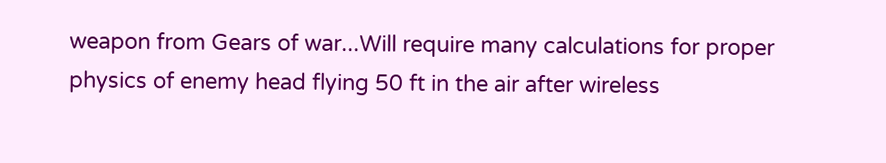weapon from Gears of war...Will require many calculations for proper physics of enemy head flying 50 ft in the air after wireless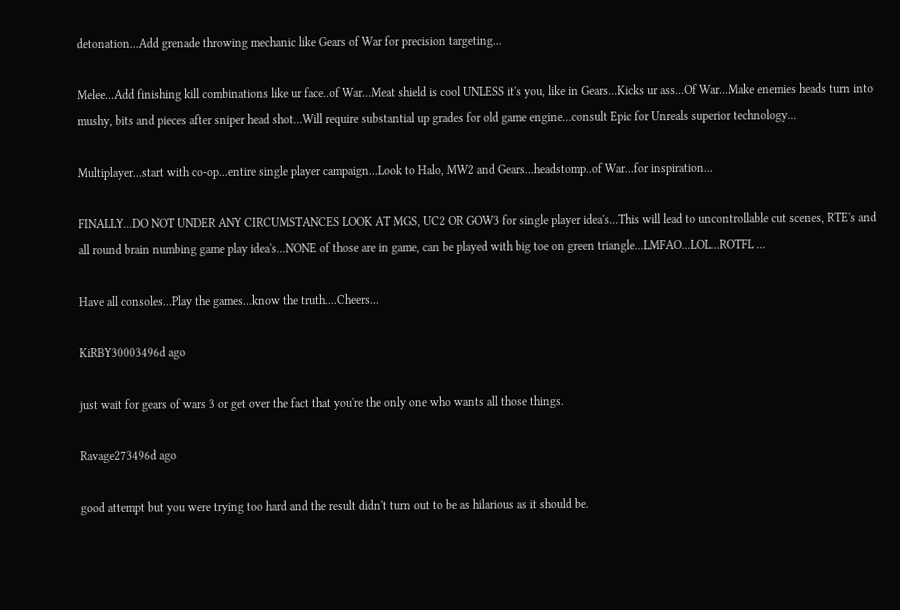detonation...Add grenade throwing mechanic like Gears of War for precision targeting...

Melee...Add finishing kill combinations like ur face..of War...Meat shield is cool UNLESS it's you, like in Gears...Kicks ur ass...Of War...Make enemies heads turn into mushy, bits and pieces after sniper head shot...Will require substantial up grades for old game engine...consult Epic for Unreals superior technology...

Multiplayer...start with co-op...entire single player campaign...Look to Halo, MW2 and Gears...headstomp..of War...for inspiration...

FINALLY...DO NOT UNDER ANY CIRCUMSTANCES LOOK AT MGS, UC2 OR GOW3 for single player idea's...This will lead to uncontrollable cut scenes, RTE's and all round brain numbing game play idea's...NONE of those are in game, can be played with big toe on green triangle...LMFAO...LOL...ROTFL ...

Have all consoles...Play the games...know the truth....Cheers...

KiRBY30003496d ago

just wait for gears of wars 3 or get over the fact that you're the only one who wants all those things.

Ravage273496d ago

good attempt but you were trying too hard and the result didn't turn out to be as hilarious as it should be.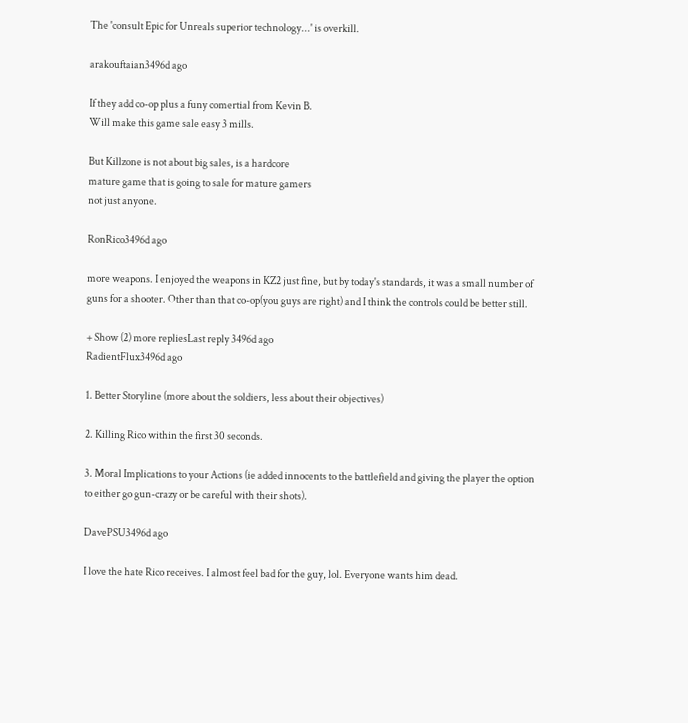The 'consult Epic for Unreals superior technology...' is overkill.

arakouftaian3496d ago

If they add co-op plus a funy comertial from Kevin B.
Will make this game sale easy 3 mills.

But Killzone is not about big sales, is a hardcore
mature game that is going to sale for mature gamers
not just anyone.

RonRico3496d ago

more weapons. I enjoyed the weapons in KZ2 just fine, but by today's standards, it was a small number of guns for a shooter. Other than that co-op(you guys are right) and I think the controls could be better still.

+ Show (2) more repliesLast reply 3496d ago
RadientFlux3496d ago

1. Better Storyline (more about the soldiers, less about their objectives)

2. Killing Rico within the first 30 seconds.

3. Moral Implications to your Actions (ie added innocents to the battlefield and giving the player the option to either go gun-crazy or be careful with their shots).

DavePSU3496d ago

I love the hate Rico receives. I almost feel bad for the guy, lol. Everyone wants him dead.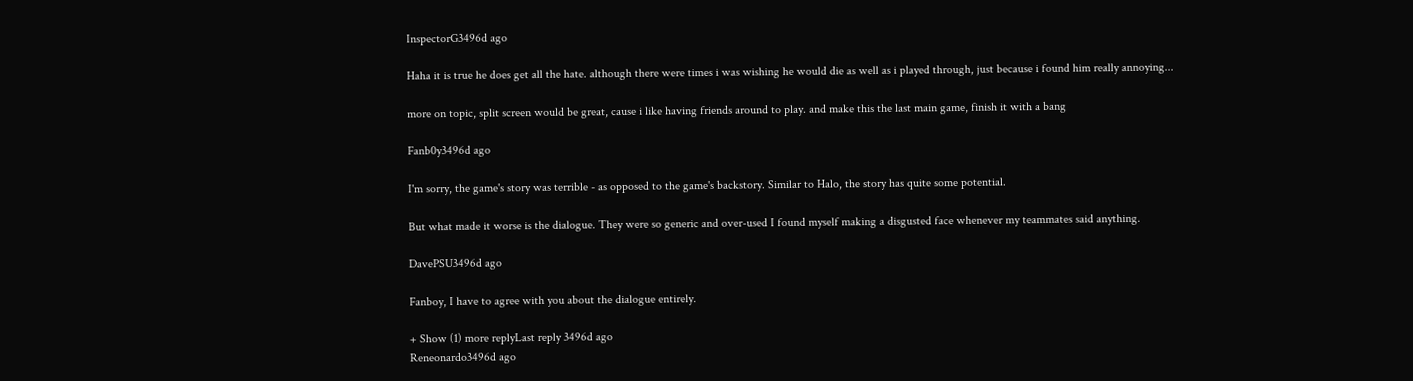InspectorG3496d ago

Haha it is true he does get all the hate. although there were times i was wishing he would die as well as i played through, just because i found him really annoying...

more on topic, split screen would be great, cause i like having friends around to play. and make this the last main game, finish it with a bang

Fanb0y3496d ago

I'm sorry, the game's story was terrible - as opposed to the game's backstory. Similar to Halo, the story has quite some potential.

But what made it worse is the dialogue. They were so generic and over-used I found myself making a disgusted face whenever my teammates said anything.

DavePSU3496d ago

Fanboy, I have to agree with you about the dialogue entirely.

+ Show (1) more replyLast reply 3496d ago
Reneonardo3496d ago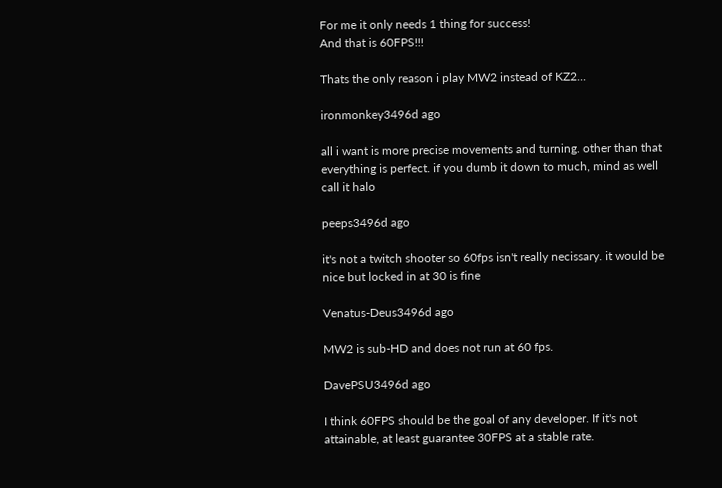For me it only needs 1 thing for success!
And that is 60FPS!!!

Thats the only reason i play MW2 instead of KZ2...

ironmonkey3496d ago

all i want is more precise movements and turning. other than that everything is perfect. if you dumb it down to much, mind as well call it halo

peeps3496d ago

it's not a twitch shooter so 60fps isn't really necissary. it would be nice but locked in at 30 is fine

Venatus-Deus3496d ago

MW2 is sub-HD and does not run at 60 fps.

DavePSU3496d ago

I think 60FPS should be the goal of any developer. If it's not attainable, at least guarantee 30FPS at a stable rate.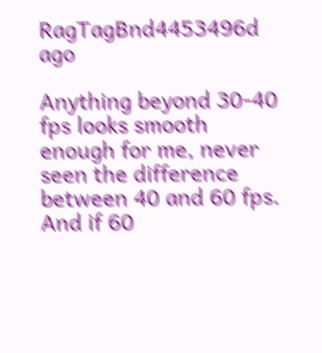RagTagBnd4453496d ago

Anything beyond 30-40 fps looks smooth enough for me, never seen the difference between 40 and 60 fps. And if 60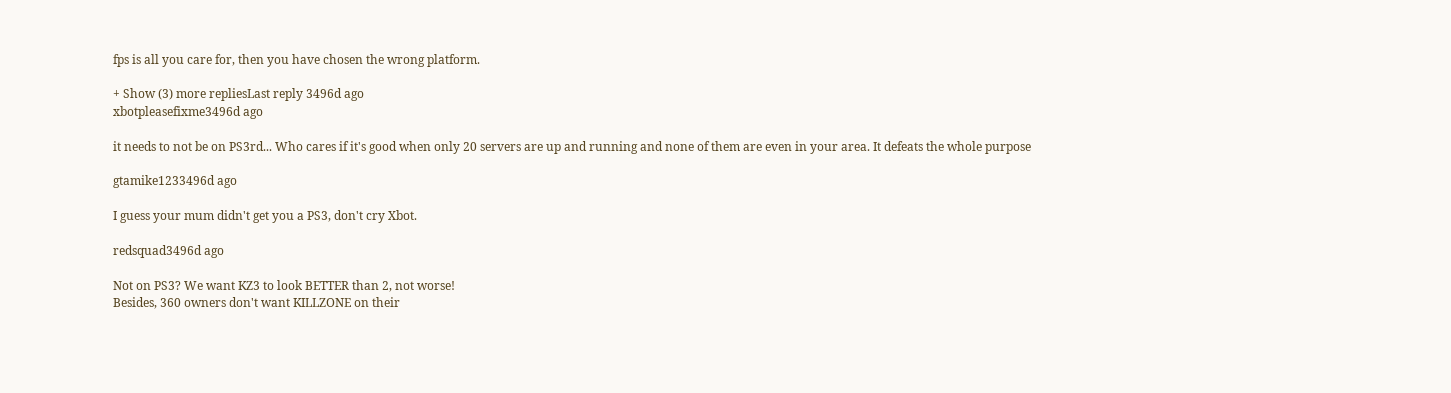fps is all you care for, then you have chosen the wrong platform.

+ Show (3) more repliesLast reply 3496d ago
xbotpleasefixme3496d ago

it needs to not be on PS3rd... Who cares if it's good when only 20 servers are up and running and none of them are even in your area. It defeats the whole purpose

gtamike1233496d ago

I guess your mum didn't get you a PS3, don't cry Xbot.

redsquad3496d ago

Not on PS3? We want KZ3 to look BETTER than 2, not worse!
Besides, 360 owners don't want KILLZONE on their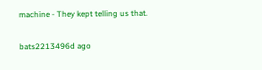machine - They kept telling us that.

bats2213496d ago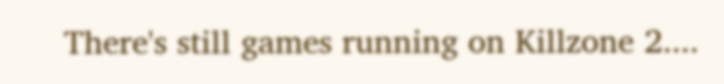There's still games running on Killzone 2....